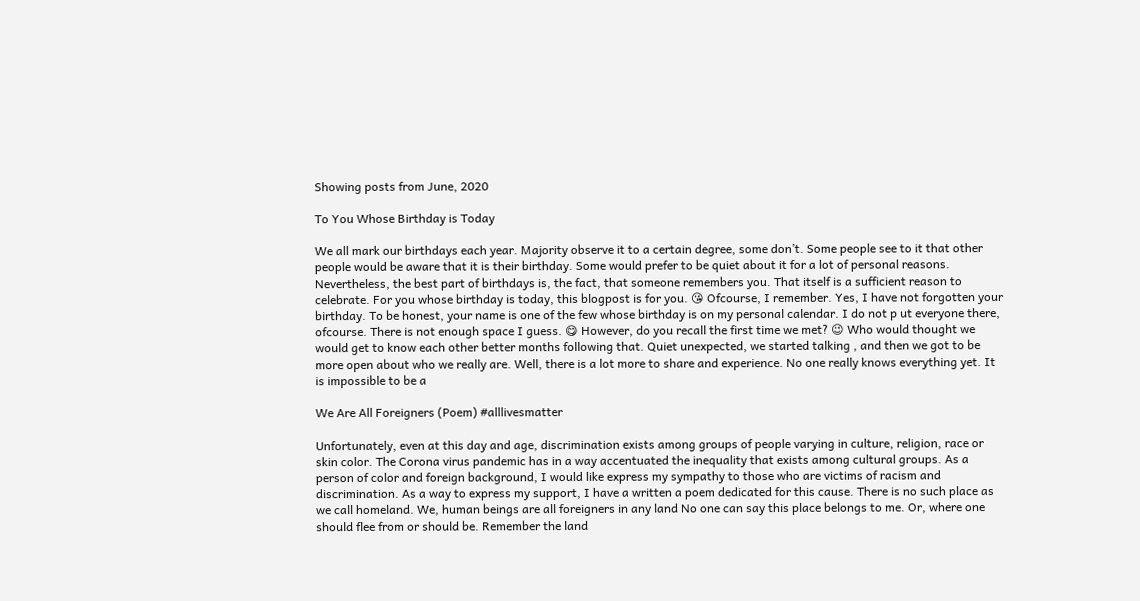Showing posts from June, 2020

To You Whose Birthday is Today

We all mark our birthdays each year. Majority observe it to a certain degree, some don’t. Some people see to it that other people would be aware that it is their birthday. Some would prefer to be quiet about it for a lot of personal reasons. Nevertheless, the best part of birthdays is, the fact, that someone remembers you. That itself is a sufficient reason to celebrate. For you whose birthday is today, this blogpost is for you. 😘 Ofcourse, I remember. Yes, I have not forgotten your birthday. To be honest, your name is one of the few whose birthday is on my personal calendar. I do not p ut everyone there, ofcourse. There is not enough space I guess. 😋 However, do you recall the first time we met? 😉 Who would thought we would get to know each other better months following that. Quiet unexpected, we started talking , and then we got to be more open about who we really are. Well, there is a lot more to share and experience. No one really knows everything yet. It is impossible to be a

We Are All Foreigners (Poem) #alllivesmatter

Unfortunately, even at this day and age, discrimination exists among groups of people varying in culture, religion, race or skin color. The Corona virus pandemic has in a way accentuated the inequality that exists among cultural groups. As a person of color and foreign background, I would like express my sympathy to those who are victims of racism and discrimination. As a way to express my support, I have a written a poem dedicated for this cause. There is no such place as we call homeland. We, human beings are all foreigners in any land No one can say this place belongs to me. Or, where one should flee from or should be. Remember the land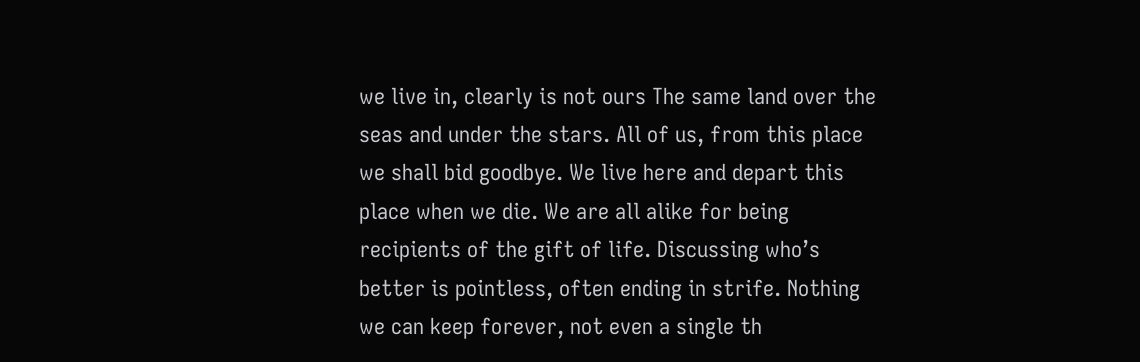we live in, clearly is not ours The same land over the seas and under the stars. All of us, from this place we shall bid goodbye. We live here and depart this place when we die. We are all alike for being recipients of the gift of life. Discussing who’s better is pointless, often ending in strife. Nothing we can keep forever, not even a single th